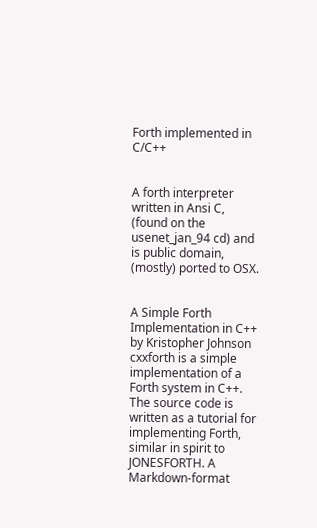Forth implemented in C/C++


A forth interpreter written in Ansi C, (found on the usenet_jan_94 cd) and is public domain, (mostly) ported to OSX.


A Simple Forth Implementation in C++ by Kristopher Johnson cxxforth is a simple implementation of a Forth system in C++. The source code is written as a tutorial for implementing Forth, similar in spirit to JONESFORTH. A Markdown-format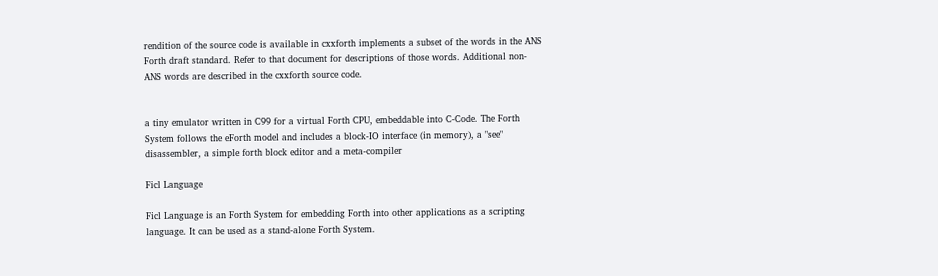rendition of the source code is available in cxxforth implements a subset of the words in the ANS Forth draft standard. Refer to that document for descriptions of those words. Additional non-ANS words are described in the cxxforth source code.


a tiny emulator written in C99 for a virtual Forth CPU, embeddable into C-Code. The Forth System follows the eForth model and includes a block-IO interface (in memory), a "see" disassembler, a simple forth block editor and a meta-compiler

Ficl Language

Ficl Language is an Forth System for embedding Forth into other applications as a scripting language. It can be used as a stand-alone Forth System.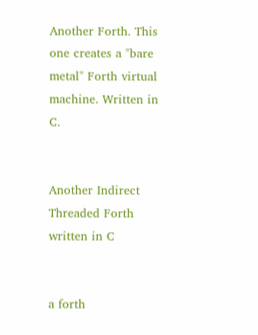Another Forth. This one creates a "bare metal" Forth virtual machine. Written in C.


Another Indirect Threaded Forth written in C


a forth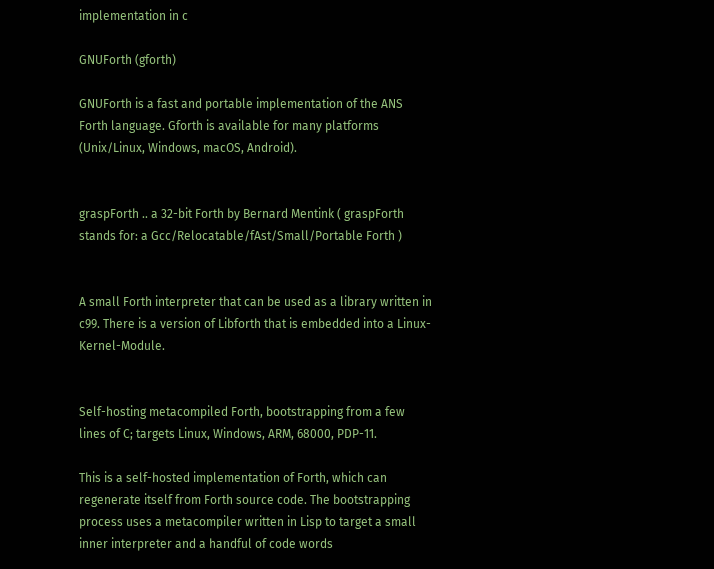implementation in c

GNUForth (gforth)

GNUForth is a fast and portable implementation of the ANS Forth language. Gforth is available for many platforms (Unix/Linux, Windows, macOS, Android).


graspForth .. a 32-bit Forth by Bernard Mentink ( graspForth stands for: a Gcc/Relocatable/fAst/Small/Portable Forth )


A small Forth interpreter that can be used as a library written in c99. There is a version of Libforth that is embedded into a Linux-Kernel-Module.


Self-hosting metacompiled Forth, bootstrapping from a few lines of C; targets Linux, Windows, ARM, 68000, PDP-11.

This is a self-hosted implementation of Forth, which can regenerate itself from Forth source code. The bootstrapping process uses a metacompiler written in Lisp to target a small inner interpreter and a handful of code words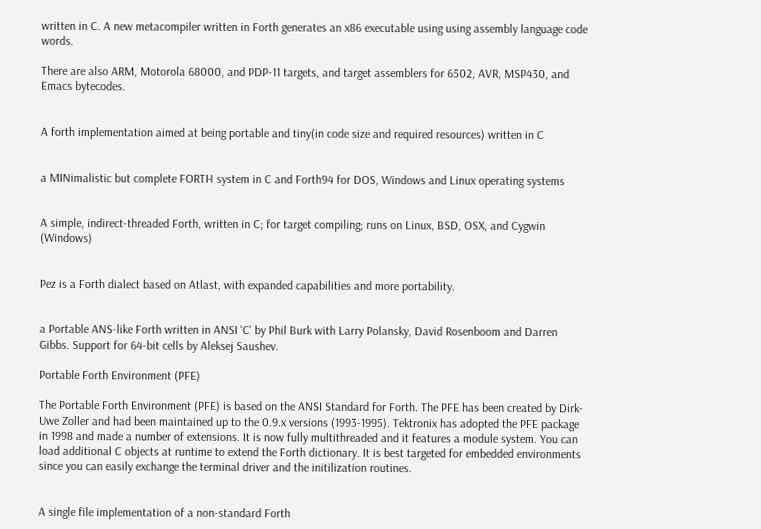written in C. A new metacompiler written in Forth generates an x86 executable using using assembly language code words.

There are also ARM, Motorola 68000, and PDP-11 targets, and target assemblers for 6502, AVR, MSP430, and Emacs bytecodes.


A forth implementation aimed at being portable and tiny(in code size and required resources) written in C


a MINimalistic but complete FORTH system in C and Forth94 for DOS, Windows and Linux operating systems


A simple, indirect-threaded Forth, written in C; for target compiling; runs on Linux, BSD, OSX, and Cygwin (Windows)


Pez is a Forth dialect based on Atlast, with expanded capabilities and more portability.


a Portable ANS-like Forth written in ANSI 'C' by Phil Burk with Larry Polansky, David Rosenboom and Darren Gibbs. Support for 64-bit cells by Aleksej Saushev.

Portable Forth Environment (PFE)

The Portable Forth Environment (PFE) is based on the ANSI Standard for Forth. The PFE has been created by Dirk-Uwe Zoller and had been maintained up to the 0.9.x versions (1993-1995). Tektronix has adopted the PFE package in 1998 and made a number of extensions. It is now fully multithreaded and it features a module system. You can load additional C objects at runtime to extend the Forth dictionary. It is best targeted for embedded environments since you can easily exchange the terminal driver and the initilization routines.


A single file implementation of a non-standard Forth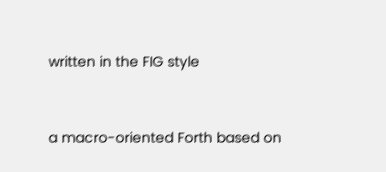written in the FIG style


a macro-oriented Forth based on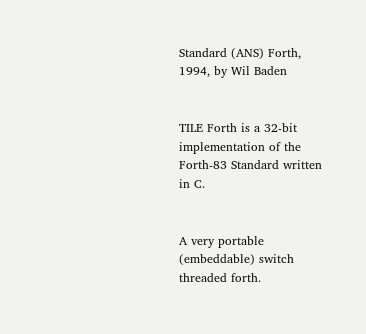Standard (ANS) Forth, 1994, by Wil Baden


TILE Forth is a 32-bit implementation of the Forth-83 Standard written in C.


A very portable (embeddable) switch threaded forth.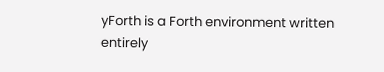yForth is a Forth environment written entirely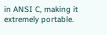in ANSI C, making it extremely portable.